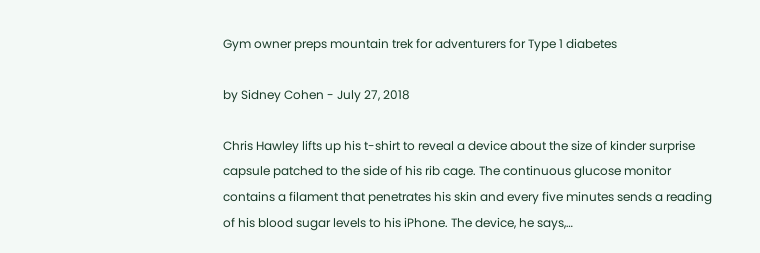Gym owner preps mountain trek for adventurers for Type 1 diabetes

by Sidney Cohen - July 27, 2018

Chris Hawley lifts up his t-shirt to reveal a device about the size of kinder surprise capsule patched to the side of his rib cage. The continuous glucose monitor contains a filament that penetrates his skin and every five minutes sends a reading of his blood sugar levels to his iPhone. The device, he says,…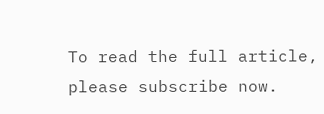To read the full article, please subscribe now.